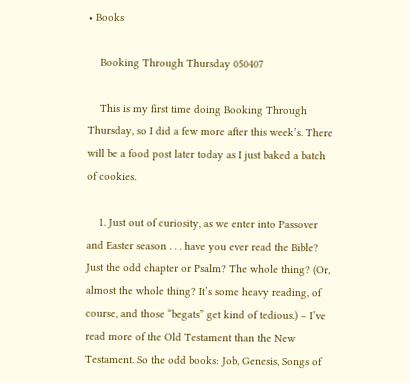• Books

    Booking Through Thursday 050407

    This is my first time doing Booking Through Thursday, so I did a few more after this week’s. There will be a food post later today as I just baked a batch of cookies.

    1. Just out of curiosity, as we enter into Passover and Easter season . . . have you ever read the Bible? Just the odd chapter or Psalm? The whole thing? (Or, almost the whole thing? It’s some heavy reading, of course, and those “begats” get kind of tedious.) – I’ve read more of the Old Testament than the New Testament. So the odd books: Job, Genesis, Songs of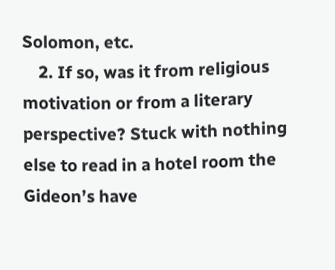Solomon, etc.
    2. If so, was it from religious motivation or from a literary perspective? Stuck with nothing else to read in a hotel room the Gideon’s have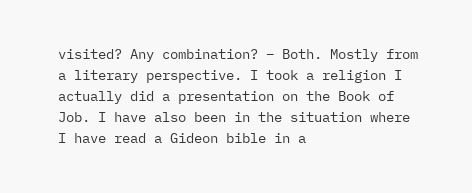visited? Any combination? – Both. Mostly from a literary perspective. I took a religion I actually did a presentation on the Book of Job. I have also been in the situation where I have read a Gideon bible in a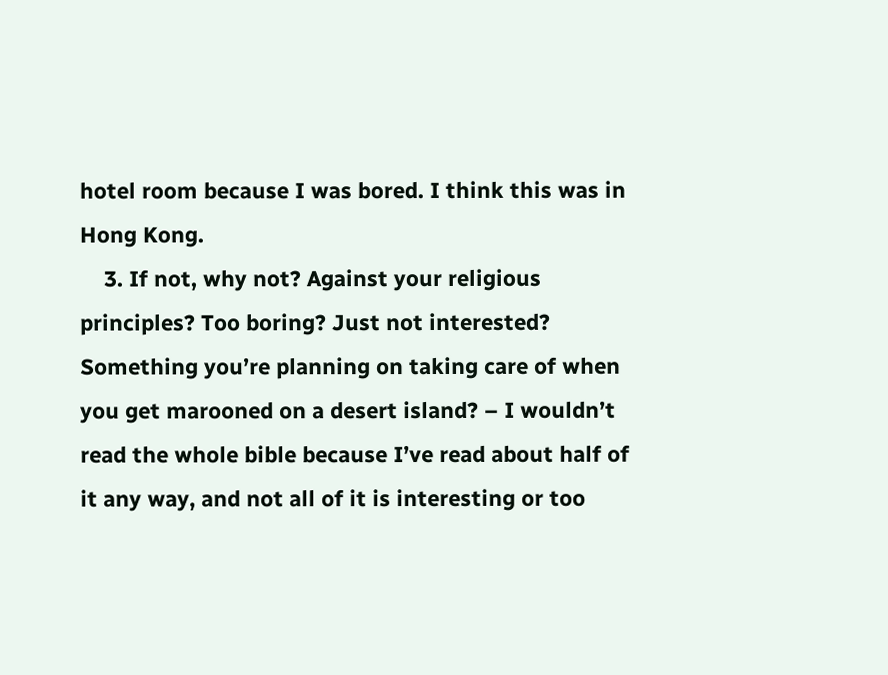hotel room because I was bored. I think this was in Hong Kong.
    3. If not, why not? Against your religious principles? Too boring? Just not interested? Something you’re planning on taking care of when you get marooned on a desert island? – I wouldn’t read the whole bible because I’ve read about half of it any way, and not all of it is interesting or too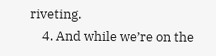riveting.
    4. And while we’re on the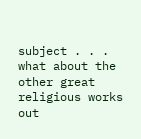subject . . . what about the other great religious works out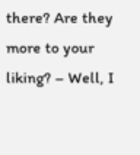there? Are they more to your liking? – Well, I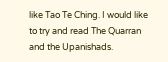like Tao Te Ching. I would like to try and read The Quarran and the Upanishads.